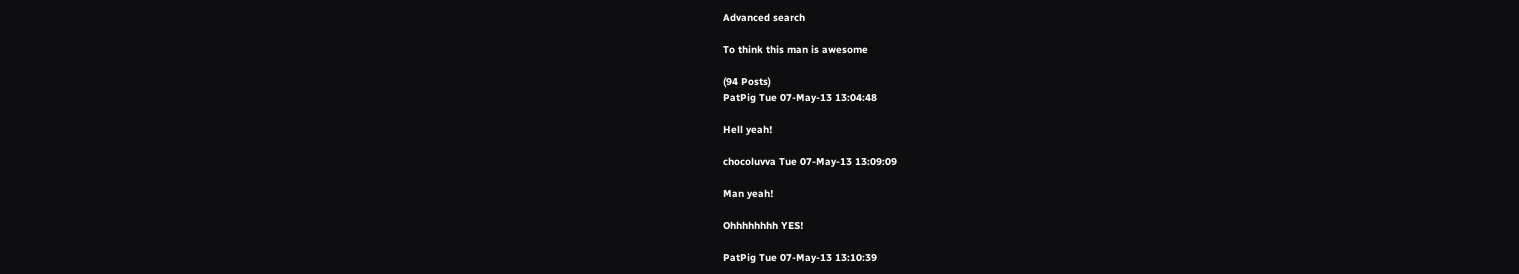Advanced search

To think this man is awesome

(94 Posts)
PatPig Tue 07-May-13 13:04:48

Hell yeah!

chocoluvva Tue 07-May-13 13:09:09

Man yeah!

Ohhhhhhhh YES!

PatPig Tue 07-May-13 13:10:39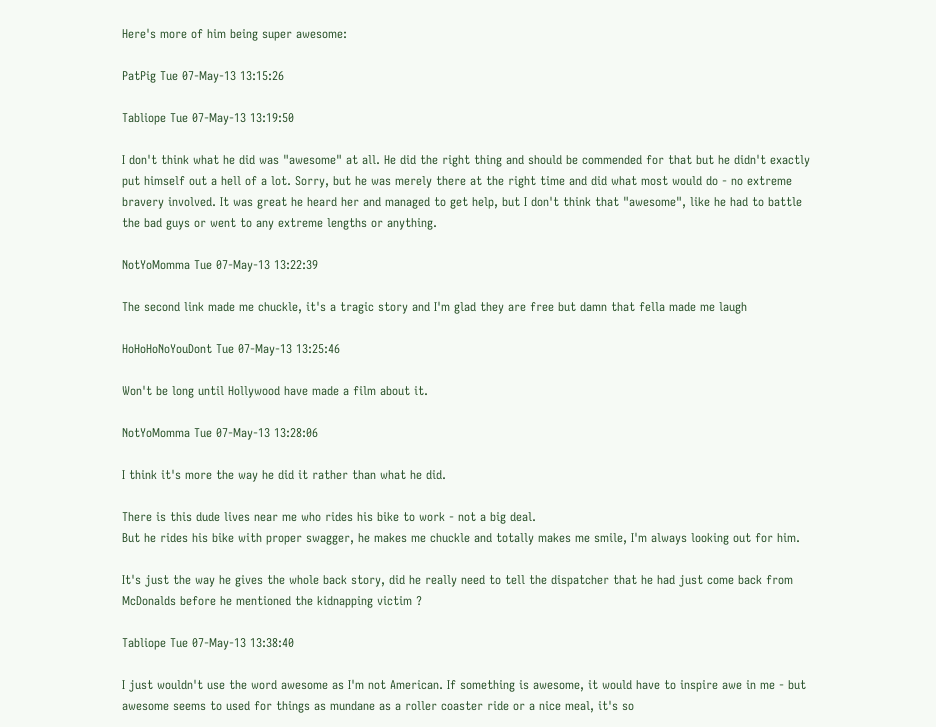Here's more of him being super awesome:

PatPig Tue 07-May-13 13:15:26

Tabliope Tue 07-May-13 13:19:50

I don't think what he did was "awesome" at all. He did the right thing and should be commended for that but he didn't exactly put himself out a hell of a lot. Sorry, but he was merely there at the right time and did what most would do - no extreme bravery involved. It was great he heard her and managed to get help, but I don't think that "awesome", like he had to battle the bad guys or went to any extreme lengths or anything.

NotYoMomma Tue 07-May-13 13:22:39

The second link made me chuckle, it's a tragic story and I'm glad they are free but damn that fella made me laugh

HoHoHoNoYouDont Tue 07-May-13 13:25:46

Won't be long until Hollywood have made a film about it.

NotYoMomma Tue 07-May-13 13:28:06

I think it's more the way he did it rather than what he did.

There is this dude lives near me who rides his bike to work - not a big deal.
But he rides his bike with proper swagger, he makes me chuckle and totally makes me smile, I'm always looking out for him.

It's just the way he gives the whole back story, did he really need to tell the dispatcher that he had just come back from McDonalds before he mentioned the kidnapping victim ?

Tabliope Tue 07-May-13 13:38:40

I just wouldn't use the word awesome as I'm not American. If something is awesome, it would have to inspire awe in me - but awesome seems to used for things as mundane as a roller coaster ride or a nice meal, it's so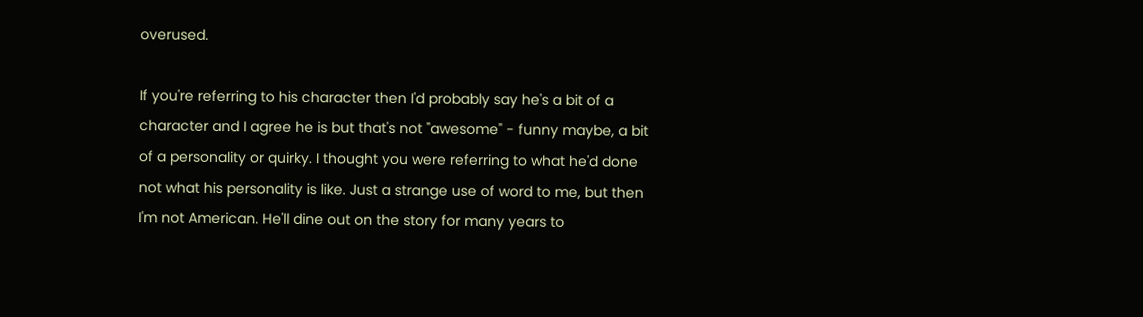overused.

If you're referring to his character then I'd probably say he's a bit of a character and I agree he is but that's not "awesome" - funny maybe, a bit of a personality or quirky. I thought you were referring to what he'd done not what his personality is like. Just a strange use of word to me, but then I'm not American. He'll dine out on the story for many years to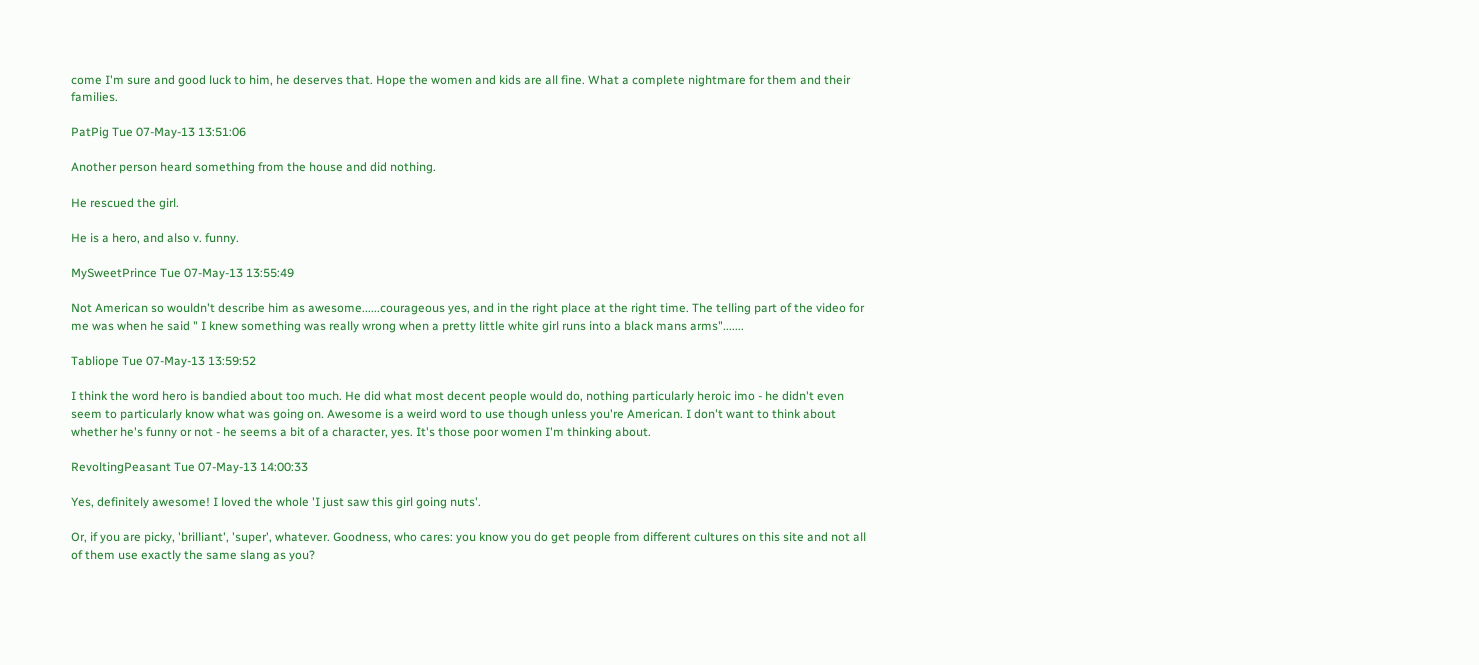come I'm sure and good luck to him, he deserves that. Hope the women and kids are all fine. What a complete nightmare for them and their families.

PatPig Tue 07-May-13 13:51:06

Another person heard something from the house and did nothing.

He rescued the girl.

He is a hero, and also v. funny.

MySweetPrince Tue 07-May-13 13:55:49

Not American so wouldn't describe him as awesome......courageous yes, and in the right place at the right time. The telling part of the video for me was when he said " I knew something was really wrong when a pretty little white girl runs into a black mans arms".......

Tabliope Tue 07-May-13 13:59:52

I think the word hero is bandied about too much. He did what most decent people would do, nothing particularly heroic imo - he didn't even seem to particularly know what was going on. Awesome is a weird word to use though unless you're American. I don't want to think about whether he's funny or not - he seems a bit of a character, yes. It's those poor women I'm thinking about.

RevoltingPeasant Tue 07-May-13 14:00:33

Yes, definitely awesome! I loved the whole 'I just saw this girl going nuts'.

Or, if you are picky, 'brilliant', 'super', whatever. Goodness, who cares: you know you do get people from different cultures on this site and not all of them use exactly the same slang as you?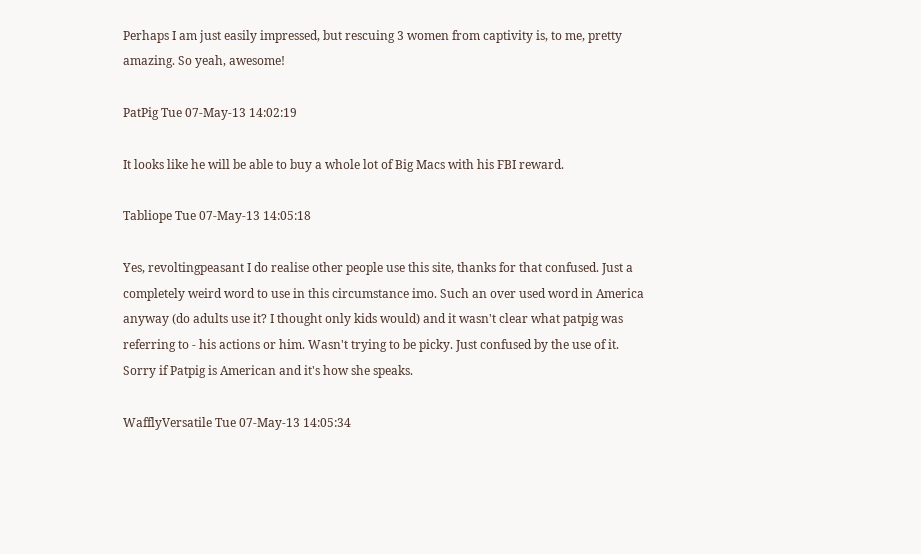Perhaps I am just easily impressed, but rescuing 3 women from captivity is, to me, pretty amazing. So yeah, awesome!

PatPig Tue 07-May-13 14:02:19

It looks like he will be able to buy a whole lot of Big Macs with his FBI reward.

Tabliope Tue 07-May-13 14:05:18

Yes, revoltingpeasant I do realise other people use this site, thanks for that confused. Just a completely weird word to use in this circumstance imo. Such an over used word in America anyway (do adults use it? I thought only kids would) and it wasn't clear what patpig was referring to - his actions or him. Wasn't trying to be picky. Just confused by the use of it. Sorry if Patpig is American and it's how she speaks.

WafflyVersatile Tue 07-May-13 14:05:34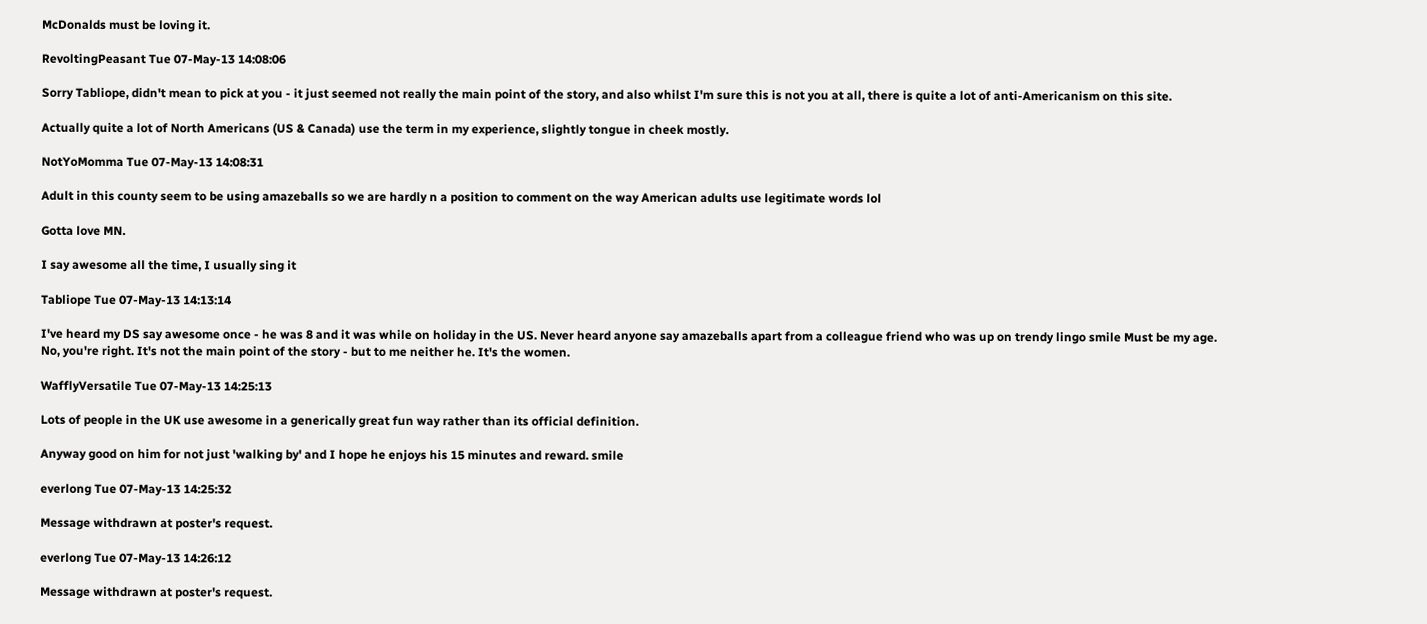McDonalds must be loving it.

RevoltingPeasant Tue 07-May-13 14:08:06

Sorry Tabliope, didn't mean to pick at you - it just seemed not really the main point of the story, and also whilst I'm sure this is not you at all, there is quite a lot of anti-Americanism on this site.

Actually quite a lot of North Americans (US & Canada) use the term in my experience, slightly tongue in cheek mostly.

NotYoMomma Tue 07-May-13 14:08:31

Adult in this county seem to be using amazeballs so we are hardly n a position to comment on the way American adults use legitimate words lol

Gotta love MN.

I say awesome all the time, I usually sing it

Tabliope Tue 07-May-13 14:13:14

I've heard my DS say awesome once - he was 8 and it was while on holiday in the US. Never heard anyone say amazeballs apart from a colleague friend who was up on trendy lingo smile Must be my age. No, you're right. It's not the main point of the story - but to me neither he. It's the women.

WafflyVersatile Tue 07-May-13 14:25:13

Lots of people in the UK use awesome in a generically great fun way rather than its official definition.

Anyway good on him for not just 'walking by' and I hope he enjoys his 15 minutes and reward. smile

everlong Tue 07-May-13 14:25:32

Message withdrawn at poster's request.

everlong Tue 07-May-13 14:26:12

Message withdrawn at poster's request.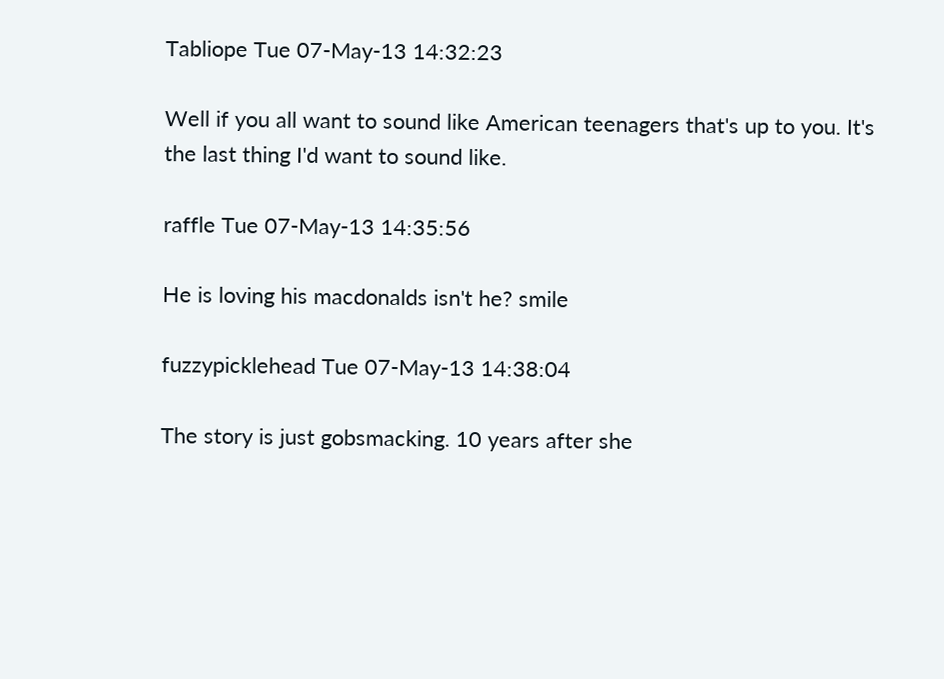Tabliope Tue 07-May-13 14:32:23

Well if you all want to sound like American teenagers that's up to you. It's the last thing I'd want to sound like.

raffle Tue 07-May-13 14:35:56

He is loving his macdonalds isn't he? smile

fuzzypicklehead Tue 07-May-13 14:38:04

The story is just gobsmacking. 10 years after she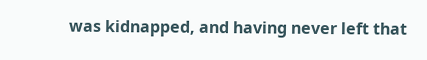was kidnapped, and having never left that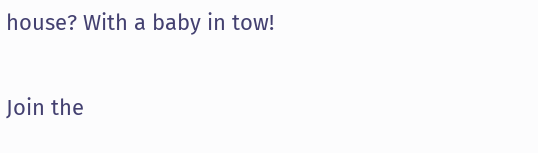house? With a baby in tow!

Join the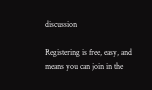discussion

Registering is free, easy, and means you can join in the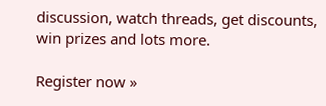discussion, watch threads, get discounts, win prizes and lots more.

Register now »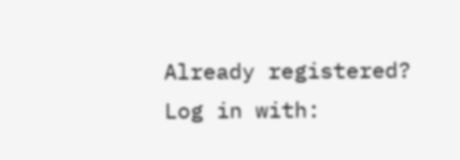Already registered? Log in with: